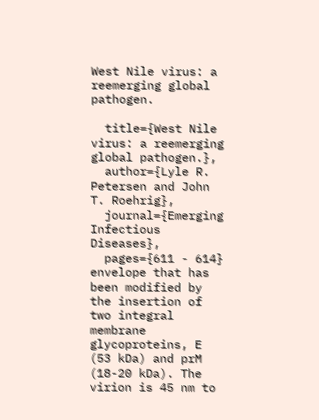West Nile virus: a reemerging global pathogen.

  title={West Nile virus: a reemerging global pathogen.},
  author={Lyle R. Petersen and John T. Roehrig},
  journal={Emerging Infectious Diseases},
  pages={611 - 614}
envelope that has been modified by the insertion of two integral membrane glycoproteins, E (53 kDa) and prM (18-20 kDa). The virion is 45 nm to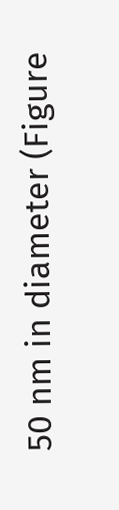50 nm in diameter (Figure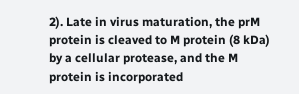2). Late in virus maturation, the prM protein is cleaved to M protein (8 kDa) by a cellular protease, and the M protein is incorporated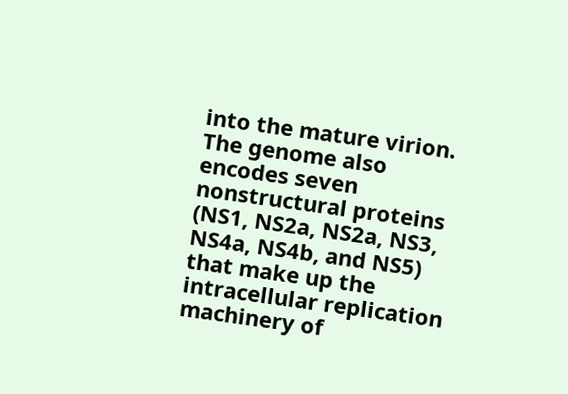into the mature virion. The genome also encodes seven nonstructural proteins (NS1, NS2a, NS2a, NS3, NS4a, NS4b, and NS5) that make up the intracellular replication machinery of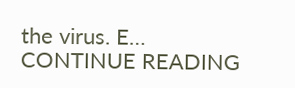the virus. E… CONTINUE READING